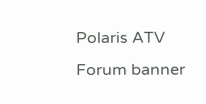Polaris ATV Forum banner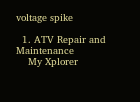voltage spike

  1. ATV Repair and Maintenance
    My Xplorer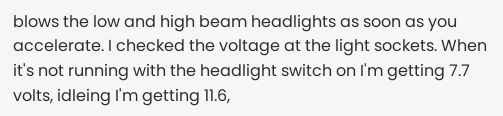blows the low and high beam headlights as soon as you accelerate. I checked the voltage at the light sockets. When it's not running with the headlight switch on I'm getting 7.7 volts, idleing I'm getting 11.6,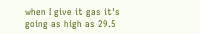when I give it gas it's going as high as 29.5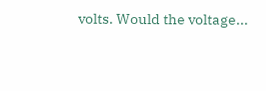volts. Would the voltage...